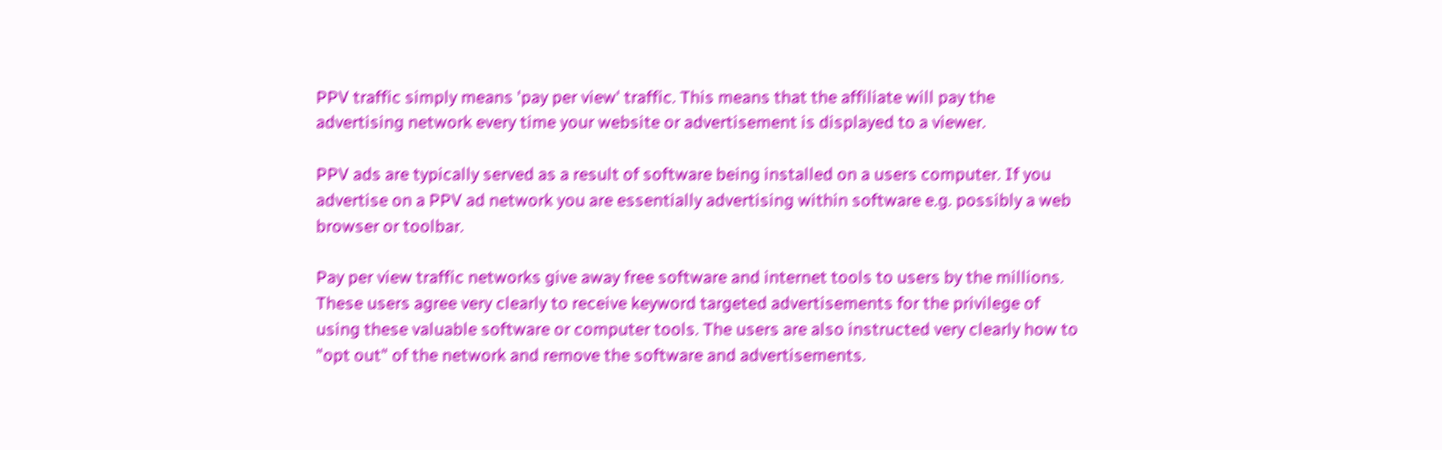PPV traffic simply means 'pay per view' traffic. This means that the affiliate will pay the advertising network every time your website or advertisement is displayed to a viewer.

PPV ads are typically served as a result of software being installed on a users computer. If you advertise on a PPV ad network you are essentially advertising within software e.g. possibly a web browser or toolbar.

Pay per view traffic networks give away free software and internet tools to users by the millions. These users agree very clearly to receive keyword targeted advertisements for the privilege of using these valuable software or computer tools. The users are also instructed very clearly how to "opt out" of the network and remove the software and advertisements.